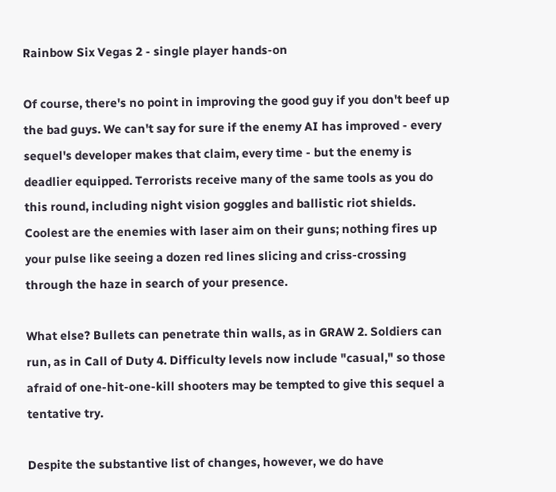Rainbow Six Vegas 2 - single player hands-on

Of course, there's no point in improving the good guy if you don't beef up the bad guys. We can't say for sure if the enemy AI has improved - every sequel's developer makes that claim, every time - but the enemy is deadlier equipped. Terrorists receive many of the same tools as you do this round, including night vision goggles and ballistic riot shields. Coolest are the enemies with laser aim on their guns; nothing fires up your pulse like seeing a dozen red lines slicing and criss-crossing through the haze in search of your presence.

What else? Bullets can penetrate thin walls, as in GRAW 2. Soldiers can run, as in Call of Duty 4. Difficulty levels now include "casual," so those afraid of one-hit-one-kill shooters may be tempted to give this sequel a tentative try.

Despite the substantive list of changes, however, we do have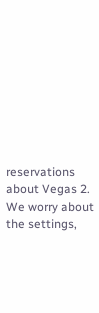reservations about Vegas 2. We worry about the settings,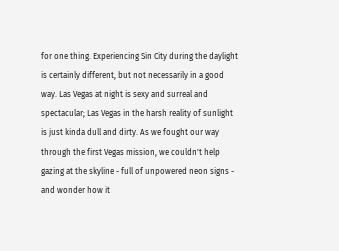for one thing. Experiencing Sin City during the daylight is certainly different, but not necessarily in a good way. Las Vegas at night is sexy and surreal and spectacular; Las Vegas in the harsh reality of sunlight is just kinda dull and dirty. As we fought our way through the first Vegas mission, we couldn't help gazing at the skyline - full of unpowered neon signs - and wonder how it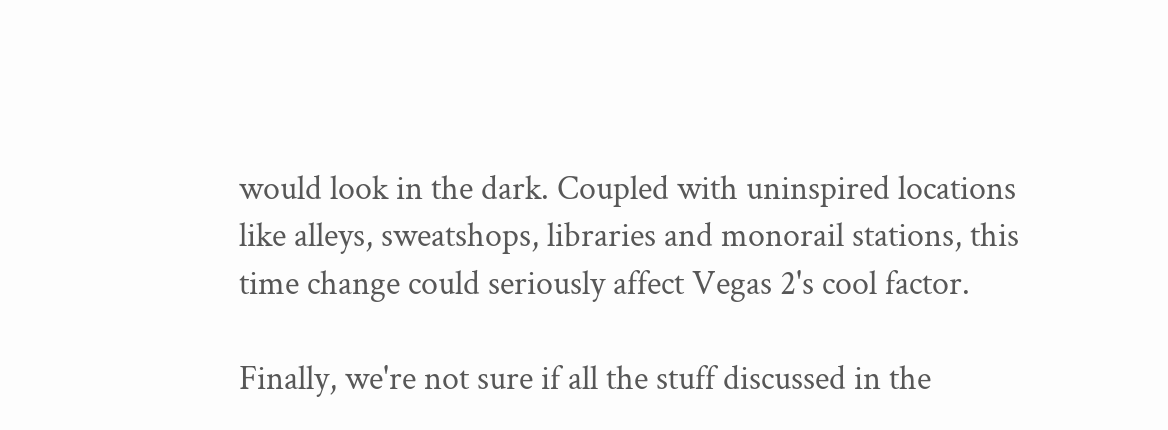would look in the dark. Coupled with uninspired locations like alleys, sweatshops, libraries and monorail stations, this time change could seriously affect Vegas 2's cool factor.

Finally, we're not sure if all the stuff discussed in the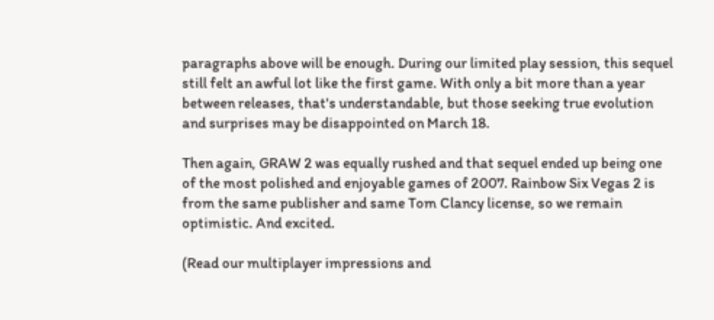paragraphs above will be enough. During our limited play session, this sequel still felt an awful lot like the first game. With only a bit more than a year between releases, that's understandable, but those seeking true evolution and surprises may be disappointed on March 18.

Then again, GRAW 2 was equally rushed and that sequel ended up being one of the most polished and enjoyable games of 2007. Rainbow Six Vegas 2 is from the same publisher and same Tom Clancy license, so we remain optimistic. And excited.

(Read our multiplayer impressions and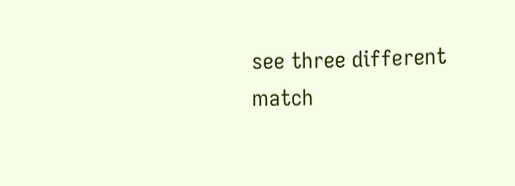see three different match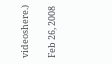videoshere.)

Feb 26, 2008